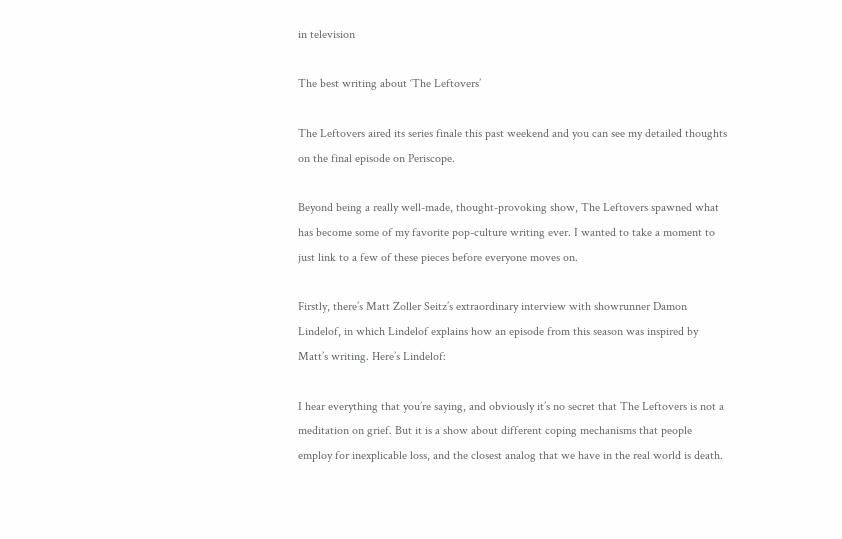in television

The best writing about ‘The Leftovers’

The Leftovers aired its series finale this past weekend and you can see my detailed thoughts on the final episode on Periscope.

Beyond being a really well-made, thought-provoking show, The Leftovers spawned what has become some of my favorite pop-culture writing ever. I wanted to take a moment to just link to a few of these pieces before everyone moves on.

Firstly, there’s Matt Zoller Seitz’s extraordinary interview with showrunner Damon Lindelof, in which Lindelof explains how an episode from this season was inspired by Matt’s writing. Here’s Lindelof:

I hear everything that you’re saying, and obviously it’s no secret that The Leftovers is not a meditation on grief. But it is a show about different coping mechanisms that people employ for inexplicable loss, and the closest analog that we have in the real world is death.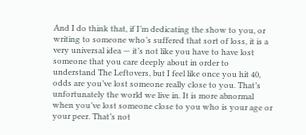And I do think that, if I’m dedicating the show to you, or writing to someone who’s suffered that sort of loss, it is a very universal idea — it’s not like you have to have lost someone that you care deeply about in order to understand The Leftovers, but I feel like once you hit 40, odds are you’ve lost someone really close to you. That’s unfortunately the world we live in. It is more abnormal when you’ve lost someone close to you who is your age or your peer. That’s not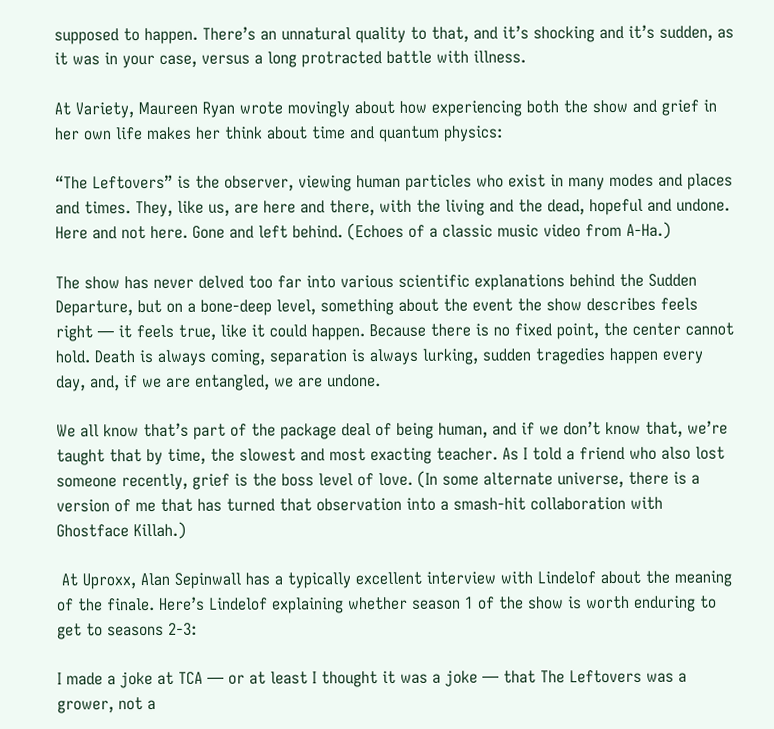supposed to happen. There’s an unnatural quality to that, and it’s shocking and it’s sudden, as it was in your case, versus a long protracted battle with illness.

At Variety, Maureen Ryan wrote movingly about how experiencing both the show and grief in her own life makes her think about time and quantum physics:

“The Leftovers” is the observer, viewing human particles who exist in many modes and places and times. They, like us, are here and there, with the living and the dead, hopeful and undone. Here and not here. Gone and left behind. (Echoes of a classic music video from A-Ha.)

The show has never delved too far into various scientific explanations behind the Sudden Departure, but on a bone-deep level, something about the event the show describes feels right — it feels true, like it could happen. Because there is no fixed point, the center cannot hold. Death is always coming, separation is always lurking, sudden tragedies happen every day, and, if we are entangled, we are undone.

We all know that’s part of the package deal of being human, and if we don’t know that, we’re taught that by time, the slowest and most exacting teacher. As I told a friend who also lost someone recently, grief is the boss level of love. (In some alternate universe, there is a version of me that has turned that observation into a smash-hit collaboration with Ghostface Killah.)

 At Uproxx, Alan Sepinwall has a typically excellent interview with Lindelof about the meaning of the finale. Here’s Lindelof explaining whether season 1 of the show is worth enduring to get to seasons 2-3:

I made a joke at TCA — or at least I thought it was a joke — that The Leftovers was a grower, not a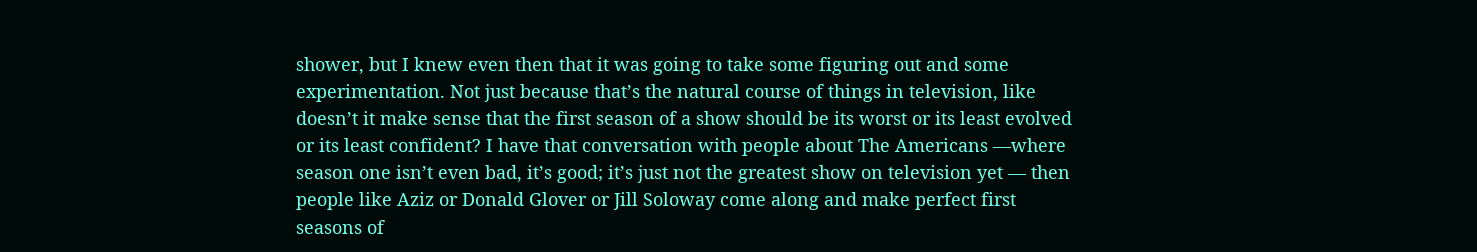shower, but I knew even then that it was going to take some figuring out and some experimentation. Not just because that’s the natural course of things in television, like doesn’t it make sense that the first season of a show should be its worst or its least evolved or its least confident? I have that conversation with people about The Americans —where season one isn’t even bad, it’s good; it’s just not the greatest show on television yet — then people like Aziz or Donald Glover or Jill Soloway come along and make perfect first seasons of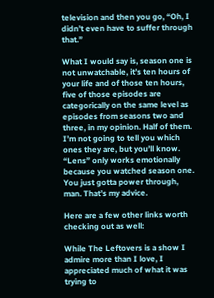television and then you go, “Oh, I didn’t even have to suffer through that.”

What I would say is, season one is not unwatchable, it’s ten hours of your life and of those ten hours, five of those episodes are categorically on the same level as episodes from seasons two and three, in my opinion. Half of them. I’m not going to tell you which ones they are, but you’ll know. “Lens” only works emotionally because you watched season one. You just gotta power through, man. That’s my advice.

Here are a few other links worth checking out as well:

While The Leftovers is a show I admire more than I love, I appreciated much of what it was trying to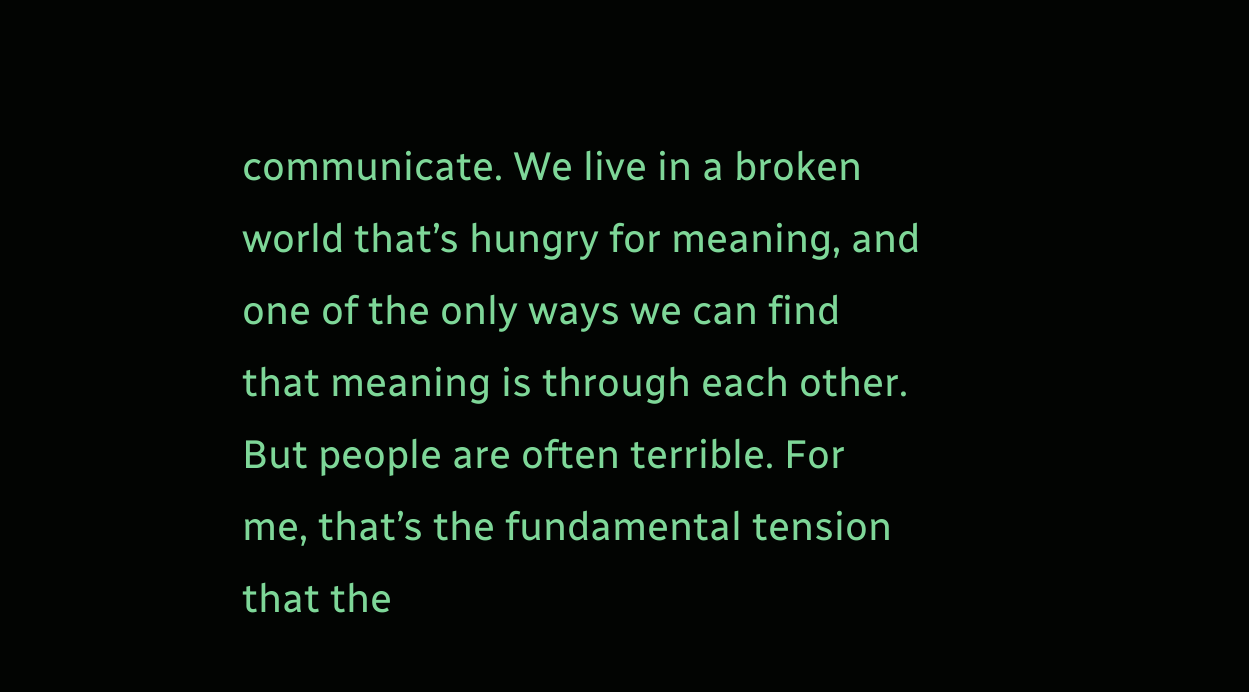communicate. We live in a broken world that’s hungry for meaning, and one of the only ways we can find that meaning is through each other. But people are often terrible. For me, that’s the fundamental tension that the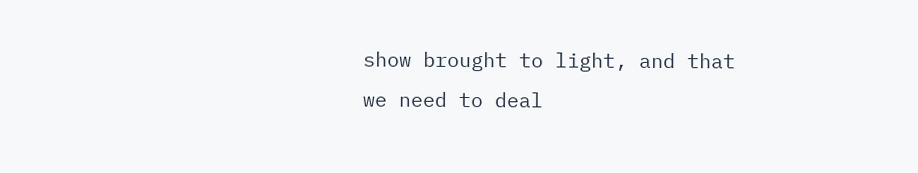show brought to light, and that we need to deal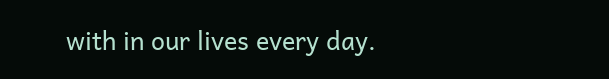with in our lives every day.